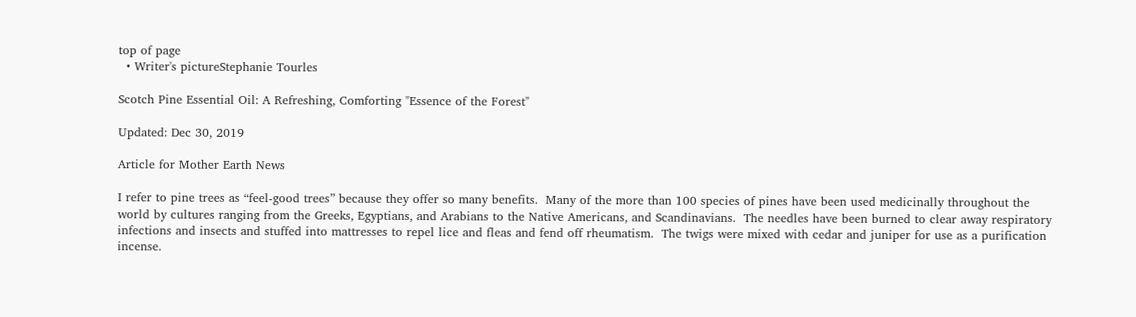top of page
  • Writer's pictureStephanie Tourles

Scotch Pine Essential Oil: A Refreshing, Comforting "Essence of the Forest"

Updated: Dec 30, 2019

Article for Mother Earth News

I refer to pine trees as “feel-good trees” because they offer so many benefits.  Many of the more than 100 species of pines have been used medicinally throughout the world by cultures ranging from the Greeks, Egyptians, and Arabians to the Native Americans, and Scandinavians.  The needles have been burned to clear away respiratory infections and insects and stuffed into mattresses to repel lice and fleas and fend off rheumatism.  The twigs were mixed with cedar and juniper for use as a purification incense.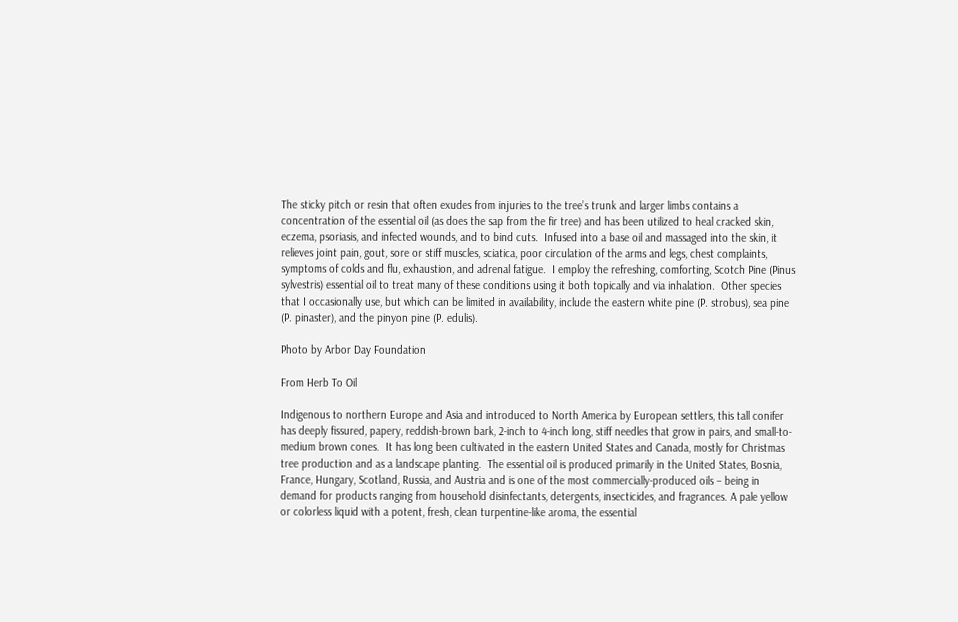The sticky pitch or resin that often exudes from injuries to the tree’s trunk and larger limbs contains a concentration of the essential oil (as does the sap from the fir tree) and has been utilized to heal cracked skin, eczema, psoriasis, and infected wounds, and to bind cuts.  Infused into a base oil and massaged into the skin, it relieves joint pain, gout, sore or stiff muscles, sciatica, poor circulation of the arms and legs, chest complaints, symptoms of colds and flu, exhaustion, and adrenal fatigue.  I employ the refreshing, comforting, Scotch Pine (Pinus sylvestris) essential oil to treat many of these conditions using it both topically and via inhalation.  Other species that I occasionally use, but which can be limited in availability, include the eastern white pine (P. strobus), sea pine (P. pinaster), and the pinyon pine (P. edulis).

Photo by Arbor Day Foundation

From Herb To Oil

Indigenous to northern Europe and Asia and introduced to North America by European settlers, this tall conifer has deeply fissured, papery, reddish-brown bark, 2-inch to 4-inch long, stiff needles that grow in pairs, and small-to-medium brown cones.  It has long been cultivated in the eastern United States and Canada, mostly for Christmas tree production and as a landscape planting.  The essential oil is produced primarily in the United States, Bosnia, France, Hungary, Scotland, Russia, and Austria and is one of the most commercially-produced oils – being in demand for products ranging from household disinfectants, detergents, insecticides, and fragrances. A pale yellow or colorless liquid with a potent, fresh, clean turpentine-like aroma, the essential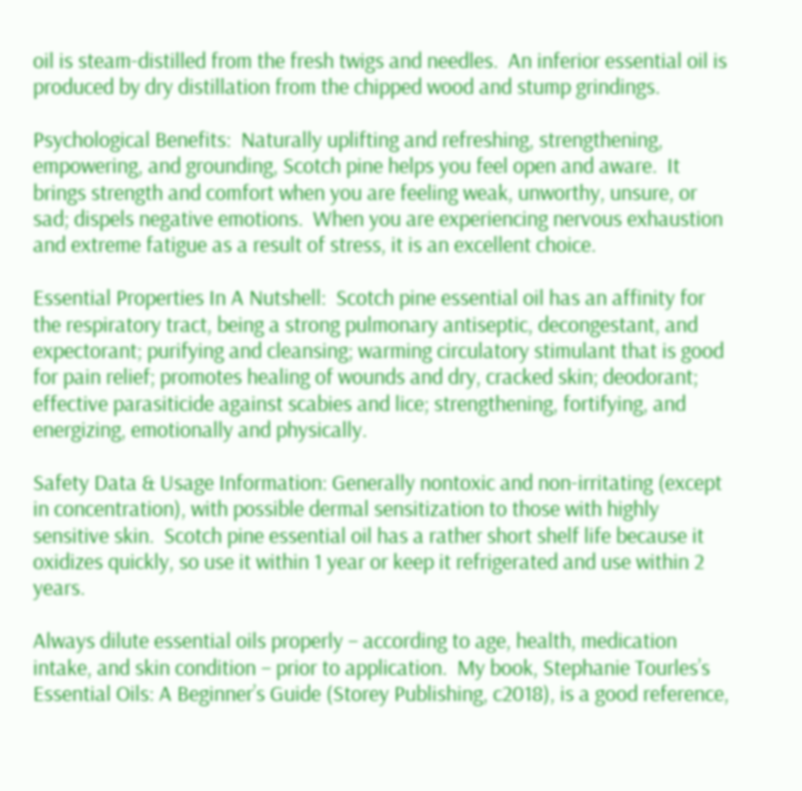oil is steam-distilled from the fresh twigs and needles.  An inferior essential oil is produced by dry distillation from the chipped wood and stump grindings.

Psychological Benefits:  Naturally uplifting and refreshing, strengthening, empowering, and grounding, Scotch pine helps you feel open and aware.  It brings strength and comfort when you are feeling weak, unworthy, unsure, or sad; dispels negative emotions.  When you are experiencing nervous exhaustion and extreme fatigue as a result of stress, it is an excellent choice.

Essential Properties In A Nutshell:  Scotch pine essential oil has an affinity for the respiratory tract, being a strong pulmonary antiseptic, decongestant, and expectorant; purifying and cleansing; warming circulatory stimulant that is good for pain relief; promotes healing of wounds and dry, cracked skin; deodorant; effective parasiticide against scabies and lice; strengthening, fortifying, and energizing, emotionally and physically.

Safety Data & Usage Information: Generally nontoxic and non-irritating (except in concentration), with possible dermal sensitization to those with highly sensitive skin.  Scotch pine essential oil has a rather short shelf life because it oxidizes quickly, so use it within 1 year or keep it refrigerated and use within 2 years.

Always dilute essential oils properly – according to age, health, medication intake, and skin condition – prior to application.  My book, Stephanie Tourles’s Essential Oils: A Beginner’s Guide (Storey Publishing, c2018), is a good reference,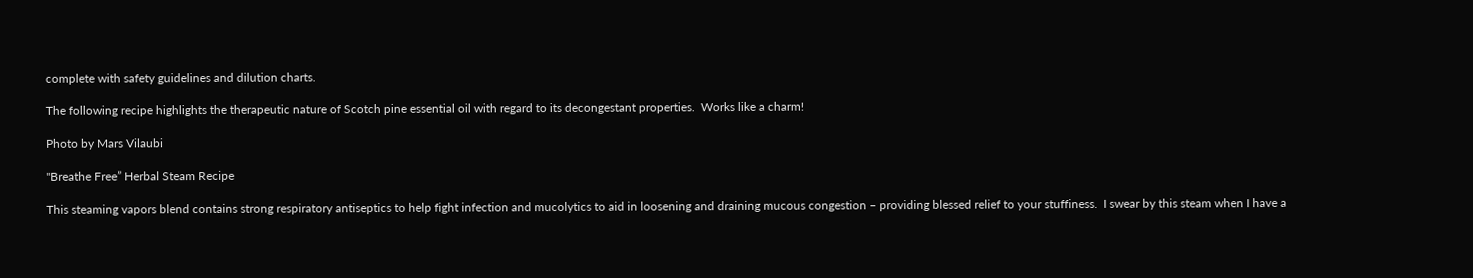complete with safety guidelines and dilution charts.

The following recipe highlights the therapeutic nature of Scotch pine essential oil with regard to its decongestant properties.  Works like a charm!

Photo by Mars Vilaubi

"Breathe Free” Herbal Steam Recipe

This steaming vapors blend contains strong respiratory antiseptics to help fight infection and mucolytics to aid in loosening and draining mucous congestion – providing blessed relief to your stuffiness.  I swear by this steam when I have a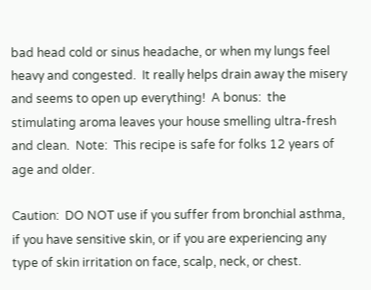bad head cold or sinus headache, or when my lungs feel heavy and congested.  It really helps drain away the misery and seems to open up everything!  A bonus:  the stimulating aroma leaves your house smelling ultra-fresh and clean.  Note:  This recipe is safe for folks 12 years of age and older.

Caution:  DO NOT use if you suffer from bronchial asthma, if you have sensitive skin, or if you are experiencing any type of skin irritation on face, scalp, neck, or chest.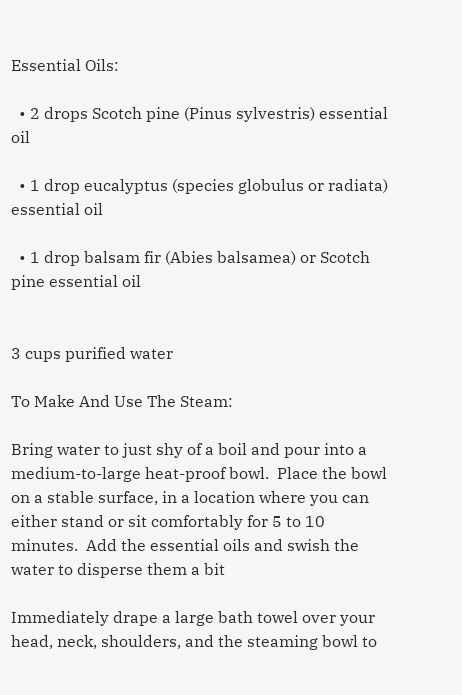Essential Oils:

  • 2 drops Scotch pine (Pinus sylvestris) essential oil

  • 1 drop eucalyptus (species globulus or radiata) essential oil

  • 1 drop balsam fir (Abies balsamea) or Scotch pine essential oil


3 cups purified water

To Make And Use The Steam:

Bring water to just shy of a boil and pour into a medium-to-large heat-proof bowl.  Place the bowl on a stable surface, in a location where you can either stand or sit comfortably for 5 to 10 minutes.  Add the essential oils and swish the water to disperse them a bit

Immediately drape a large bath towel over your head, neck, shoulders, and the steaming bowl to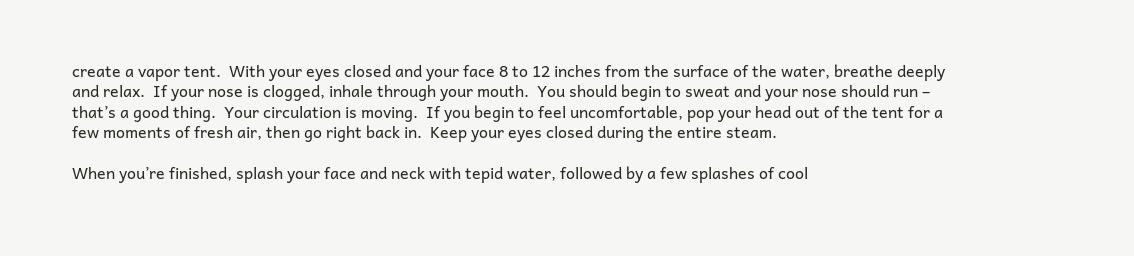create a vapor tent.  With your eyes closed and your face 8 to 12 inches from the surface of the water, breathe deeply and relax.  If your nose is clogged, inhale through your mouth.  You should begin to sweat and your nose should run – that’s a good thing.  Your circulation is moving.  If you begin to feel uncomfortable, pop your head out of the tent for a few moments of fresh air, then go right back in.  Keep your eyes closed during the entire steam.

When you’re finished, splash your face and neck with tepid water, followed by a few splashes of cool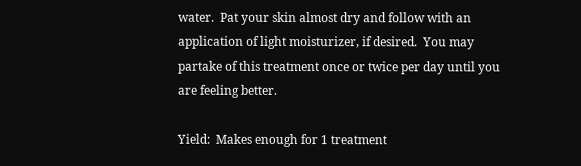water.  Pat your skin almost dry and follow with an application of light moisturizer, if desired.  You may partake of this treatment once or twice per day until you are feeling better.

Yield:  Makes enough for 1 treatment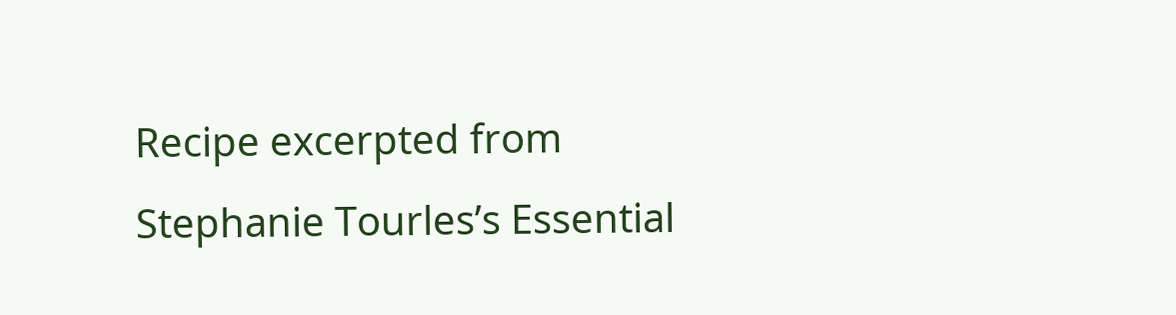Recipe excerpted from Stephanie Tourles’s Essential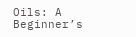Oils: A Beginner’s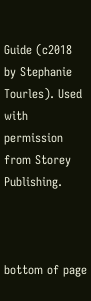Guide (c2018 by Stephanie Tourles). Used with permission from Storey Publishing.



bottom of page